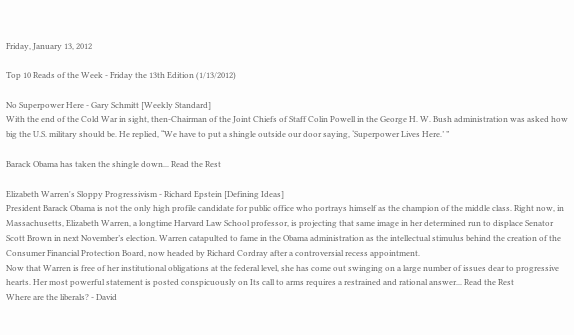Friday, January 13, 2012

Top 10 Reads of the Week - Friday the 13th Edition (1/13/2012)

No Superpower Here - Gary Schmitt [Weekly Standard]
With the end of the Cold War in sight, then-Chairman of the Joint Chiefs of Staff Colin Powell in the George H. W. Bush administration was asked how big the U.S. military should be. He replied, “We have to put a shingle outside our door saying, ‘Superpower Lives Here.’ ”

Barack Obama has taken the shingle down... Read the Rest

Elizabeth Warren's Sloppy Progressivism - Richard Epstein [Defining Ideas]
President Barack Obama is not the only high profile candidate for public office who portrays himself as the champion of the middle class. Right now, in Massachusetts, Elizabeth Warren, a longtime Harvard Law School professor, is projecting that same image in her determined run to displace Senator Scott Brown in next November’s election. Warren catapulted to fame in the Obama administration as the intellectual stimulus behind the creation of the Consumer Financial Protection Board, now headed by Richard Cordray after a controversial recess appointment.
Now that Warren is free of her institutional obligations at the federal level, she has come out swinging on a large number of issues dear to progressive hearts. Her most powerful statement is posted conspicuously on Its call to arms requires a restrained and rational answer... Read the Rest
Where are the liberals? - David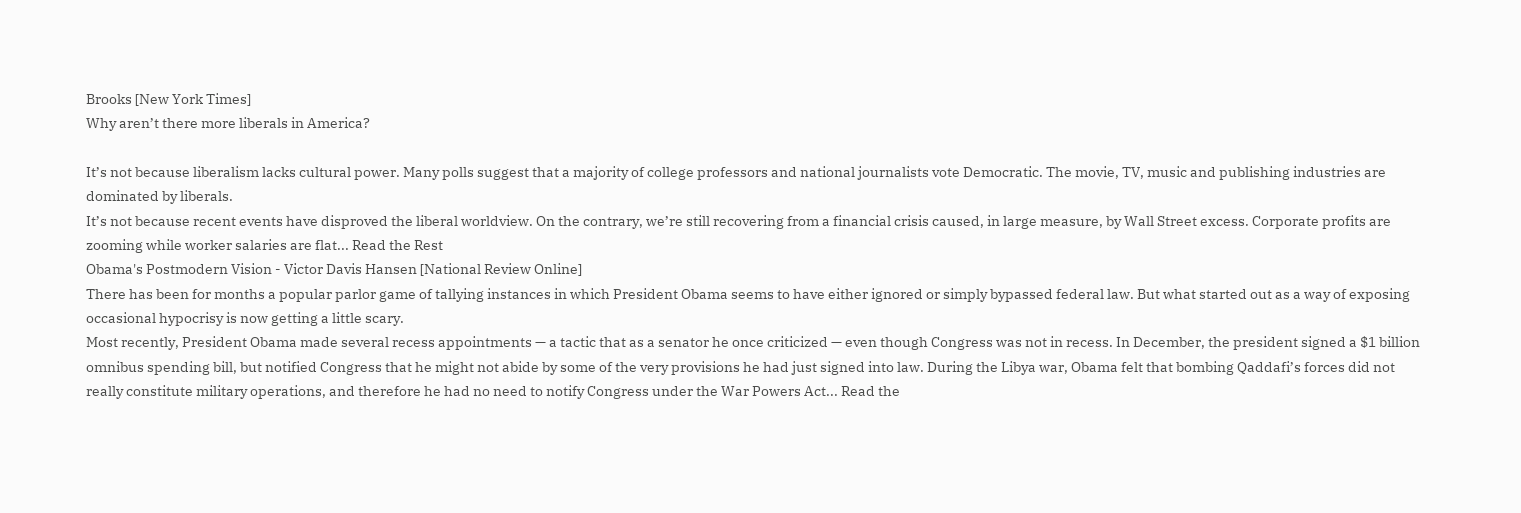Brooks [New York Times]
Why aren’t there more liberals in America?

It’s not because liberalism lacks cultural power. Many polls suggest that a majority of college professors and national journalists vote Democratic. The movie, TV, music and publishing industries are dominated by liberals.
It’s not because recent events have disproved the liberal worldview. On the contrary, we’re still recovering from a financial crisis caused, in large measure, by Wall Street excess. Corporate profits are zooming while worker salaries are flat... Read the Rest
Obama's Postmodern Vision - Victor Davis Hansen [National Review Online]
There has been for months a popular parlor game of tallying instances in which President Obama seems to have either ignored or simply bypassed federal law. But what started out as a way of exposing occasional hypocrisy is now getting a little scary.
Most recently, President Obama made several recess appointments — a tactic that as a senator he once criticized — even though Congress was not in recess. In December, the president signed a $1 billion omnibus spending bill, but notified Congress that he might not abide by some of the very provisions he had just signed into law. During the Libya war, Obama felt that bombing Qaddafi’s forces did not really constitute military operations, and therefore he had no need to notify Congress under the War Powers Act... Read the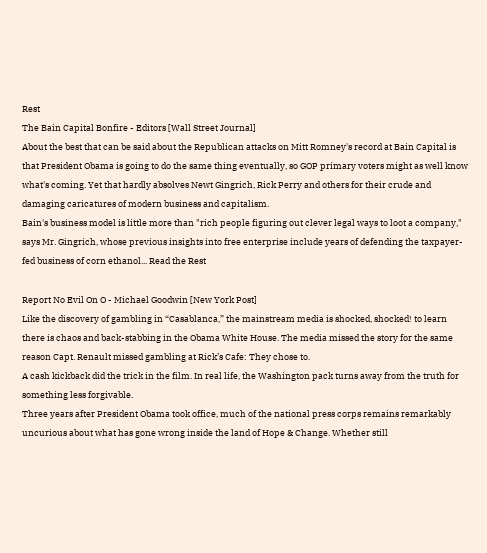Rest
The Bain Capital Bonfire - Editors [Wall Street Journal]
About the best that can be said about the Republican attacks on Mitt Romney's record at Bain Capital is that President Obama is going to do the same thing eventually, so GOP primary voters might as well know what's coming. Yet that hardly absolves Newt Gingrich, Rick Perry and others for their crude and damaging caricatures of modern business and capitalism.
Bain's business model is little more than "rich people figuring out clever legal ways to loot a company," says Mr. Gingrich, whose previous insights into free enterprise include years of defending the taxpayer-fed business of corn ethanol... Read the Rest

Report No Evil On O - Michael Goodwin [New York Post]
Like the discovery of gambling in “Casablanca,” the mainstream media is shocked, shocked! to learn there is chaos and back-stabbing in the Obama White House. The media missed the story for the same reason Capt. Renault missed gambling at Rick’s Cafe: They chose to.
A cash kickback did the trick in the film. In real life, the Washington pack turns away from the truth for something less forgivable.
Three years after President Obama took office, much of the national press corps remains remarkably uncurious about what has gone wrong inside the land of Hope & Change. Whether still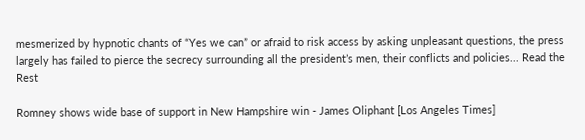mesmerized by hypnotic chants of “Yes we can” or afraid to risk access by asking unpleasant questions, the press largely has failed to pierce the secrecy surrounding all the president’s men, their conflicts and policies... Read the Rest

Romney shows wide base of support in New Hampshire win - James Oliphant [Los Angeles Times]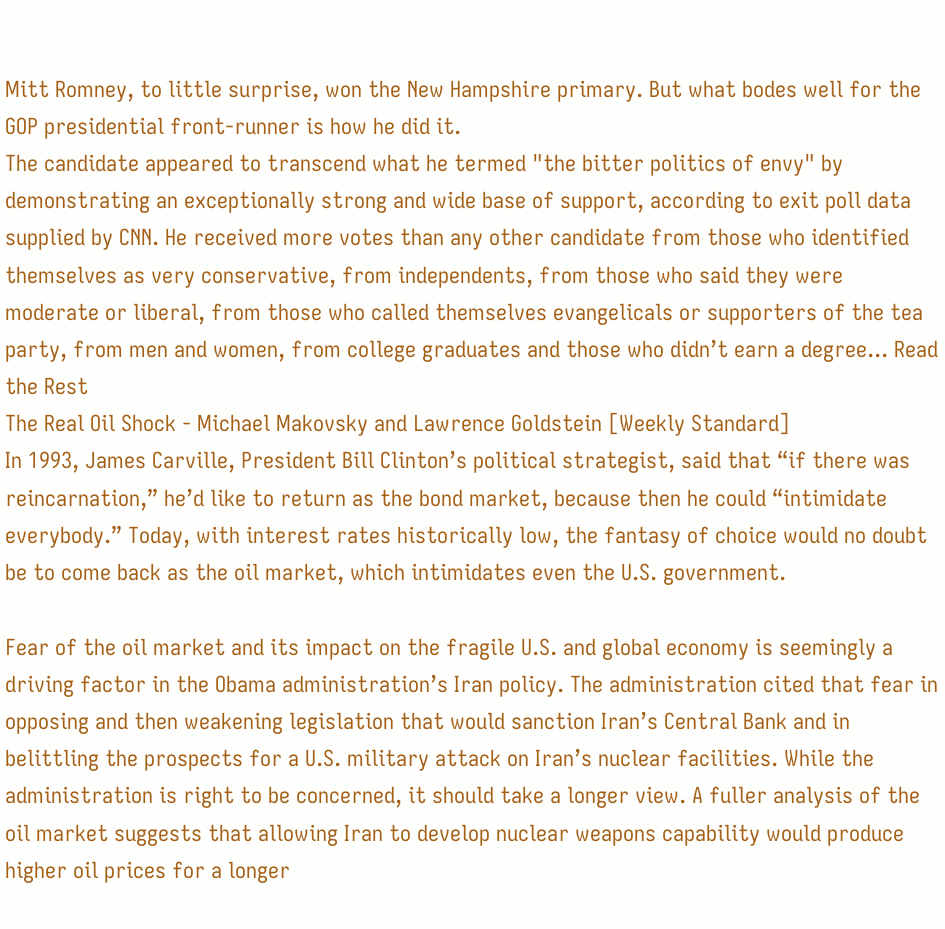Mitt Romney, to little surprise, won the New Hampshire primary. But what bodes well for the GOP presidential front-runner is how he did it.
The candidate appeared to transcend what he termed "the bitter politics of envy" by demonstrating an exceptionally strong and wide base of support, according to exit poll data supplied by CNN. He received more votes than any other candidate from those who identified themselves as very conservative, from independents, from those who said they were moderate or liberal, from those who called themselves evangelicals or supporters of the tea party, from men and women, from college graduates and those who didn’t earn a degree... Read the Rest
The Real Oil Shock - Michael Makovsky and Lawrence Goldstein [Weekly Standard]
In 1993, James Carville, President Bill Clinton’s political strategist, said that “if there was reincarnation,” he’d like to return as the bond market, because then he could “intimidate everybody.” Today, with interest rates historically low, the fantasy of choice would no doubt be to come back as the oil market, which intimidates even the U.S. government.

Fear of the oil market and its impact on the fragile U.S. and global economy is seemingly a driving factor in the Obama administration’s Iran policy. The administration cited that fear in opposing and then weakening legislation that would sanction Iran’s Central Bank and in belittling the prospects for a U.S. military attack on Iran’s nuclear facilities. While the administration is right to be concerned, it should take a longer view. A fuller analysis of the oil market suggests that allowing Iran to develop nuclear weapons capability would produce higher oil prices for a longer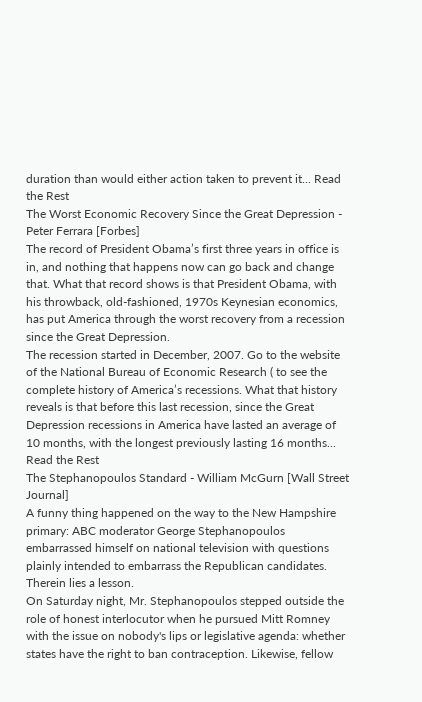duration than would either action taken to prevent it... Read the Rest
The Worst Economic Recovery Since the Great Depression - Peter Ferrara [Forbes]
The record of President Obama’s first three years in office is in, and nothing that happens now can go back and change that. What that record shows is that President Obama, with his throwback, old-fashioned, 1970s Keynesian economics, has put America through the worst recovery from a recession since the Great Depression.
The recession started in December, 2007. Go to the website of the National Bureau of Economic Research ( to see the complete history of America’s recessions. What that history reveals is that before this last recession, since the Great Depression recessions in America have lasted an average of 10 months, with the longest previously lasting 16 months... Read the Rest
The Stephanopoulos Standard - William McGurn [Wall Street Journal]
A funny thing happened on the way to the New Hampshire primary: ABC moderator George Stephanopoulos embarrassed himself on national television with questions plainly intended to embarrass the Republican candidates. Therein lies a lesson.
On Saturday night, Mr. Stephanopoulos stepped outside the role of honest interlocutor when he pursued Mitt Romney with the issue on nobody's lips or legislative agenda: whether states have the right to ban contraception. Likewise, fellow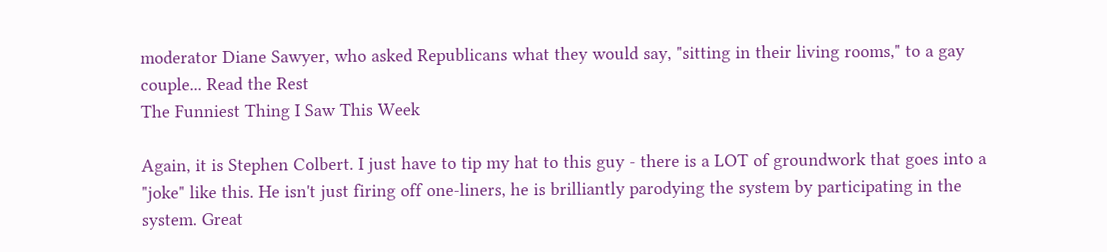moderator Diane Sawyer, who asked Republicans what they would say, "sitting in their living rooms," to a gay couple... Read the Rest
The Funniest Thing I Saw This Week

Again, it is Stephen Colbert. I just have to tip my hat to this guy - there is a LOT of groundwork that goes into a "joke" like this. He isn't just firing off one-liners, he is brilliantly parodying the system by participating in the system. Great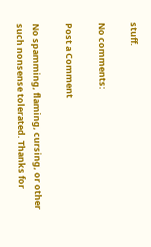stuff.

No comments:

Post a Comment

No spamming, flaming, cursing, or other such nonsense tolerated. Thanks for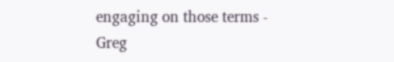engaging on those terms - Greg